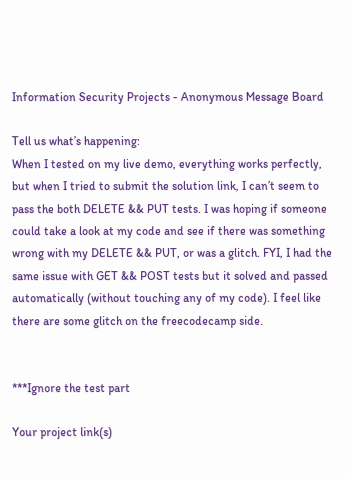Information Security Projects - Anonymous Message Board

Tell us what’s happening:
When I tested on my live demo, everything works perfectly, but when I tried to submit the solution link, I can’t seem to pass the both DELETE && PUT tests. I was hoping if someone could take a look at my code and see if there was something wrong with my DELETE && PUT, or was a glitch. FYI, I had the same issue with GET && POST tests but it solved and passed automatically (without touching any of my code). I feel like there are some glitch on the freecodecamp side.


***Ignore the test part

Your project link(s)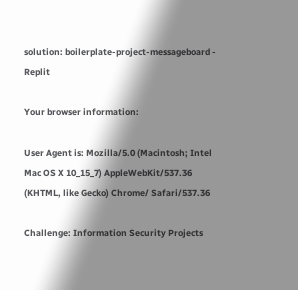solution: boilerplate-project-messageboard - Replit

Your browser information:

User Agent is: Mozilla/5.0 (Macintosh; Intel Mac OS X 10_15_7) AppleWebKit/537.36 (KHTML, like Gecko) Chrome/ Safari/537.36

Challenge: Information Security Projects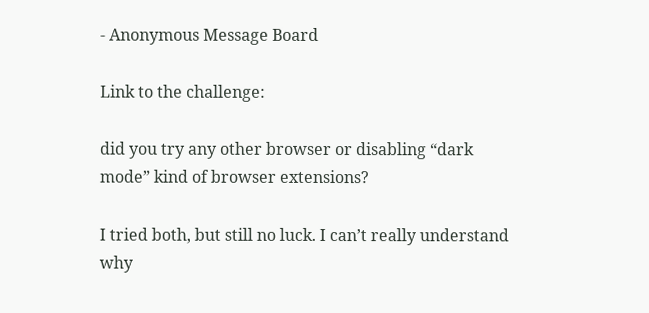- Anonymous Message Board

Link to the challenge:

did you try any other browser or disabling “dark mode” kind of browser extensions?

I tried both, but still no luck. I can’t really understand why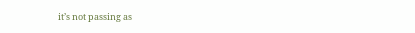it’s not passing as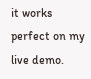it works perfect on my live demo.